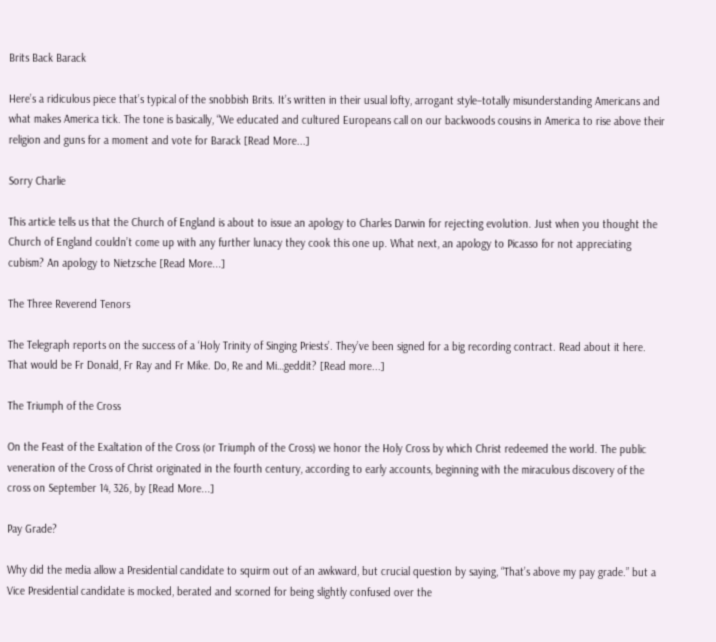Brits Back Barack

Here’s a ridiculous piece that’s typical of the snobbish Brits. It’s written in their usual lofty, arrogant style–totally misunderstanding Americans and what makes America tick. The tone is basically, “We educated and cultured Europeans call on our backwoods cousins in America to rise above their religion and guns for a moment and vote for Barack [Read More...]

Sorry Charlie

This article tells us that the Church of England is about to issue an apology to Charles Darwin for rejecting evolution. Just when you thought the Church of England couldn’t come up with any further lunacy they cook this one up. What next, an apology to Picasso for not appreciating cubism? An apology to Nietzsche [Read More...]

The Three Reverend Tenors

The Telegraph reports on the success of a ‘Holy Trinity of Singing Priests’. They’ve been signed for a big recording contract. Read about it here. That would be Fr Donald, Fr Ray and Fr Mike. Do, Re and Mi…geddit? [Read more...]

The Triumph of the Cross

On the Feast of the Exaltation of the Cross (or Triumph of the Cross) we honor the Holy Cross by which Christ redeemed the world. The public veneration of the Cross of Christ originated in the fourth century, according to early accounts, beginning with the miraculous discovery of the cross on September 14, 326, by [Read More...]

Pay Grade?

Why did the media allow a Presidential candidate to squirm out of an awkward, but crucial question by saying, “That’s above my pay grade.” but a Vice Presidential candidate is mocked, berated and scorned for being slightly confused over the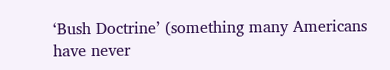‘Bush Doctrine’ (something many Americans have never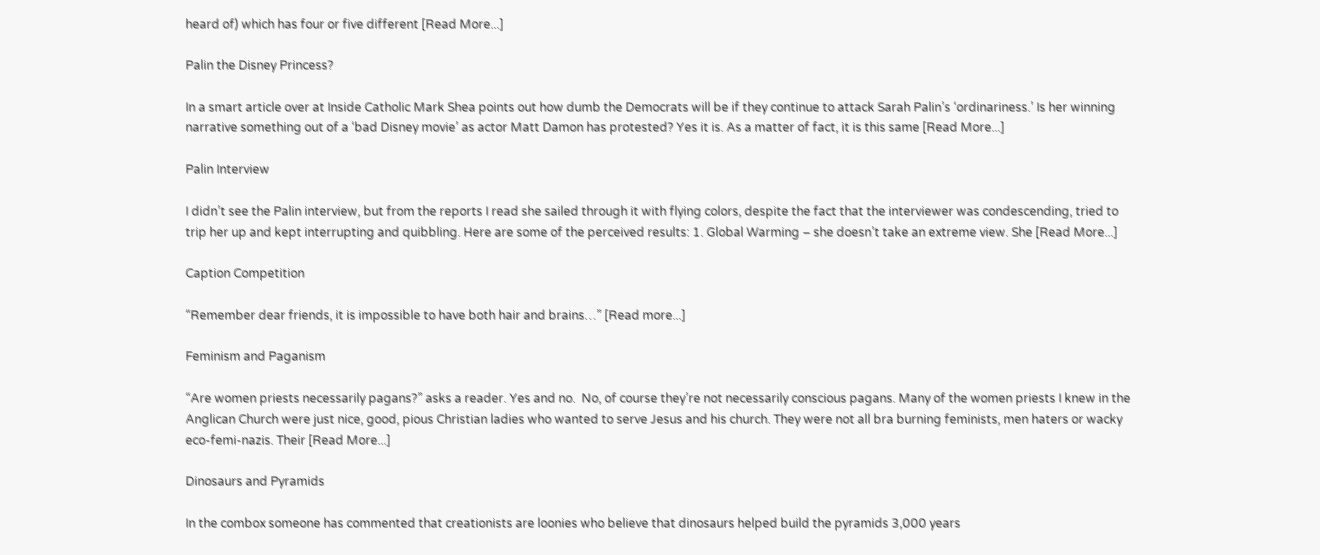heard of) which has four or five different [Read More...]

Palin the Disney Princess?

In a smart article over at Inside Catholic Mark Shea points out how dumb the Democrats will be if they continue to attack Sarah Palin’s ‘ordinariness.’ Is her winning narrative something out of a ‘bad Disney movie’ as actor Matt Damon has protested? Yes it is. As a matter of fact, it is this same [Read More...]

Palin Interview

I didn’t see the Palin interview, but from the reports I read she sailed through it with flying colors, despite the fact that the interviewer was condescending, tried to trip her up and kept interrupting and quibbling. Here are some of the perceived results: 1. Global Warming – she doesn’t take an extreme view. She [Read More...]

Caption Competition

“Remember dear friends, it is impossible to have both hair and brains…” [Read more...]

Feminism and Paganism

“Are women priests necessarily pagans?” asks a reader. Yes and no.  No, of course they’re not necessarily conscious pagans. Many of the women priests I knew in the Anglican Church were just nice, good, pious Christian ladies who wanted to serve Jesus and his church. They were not all bra burning feminists, men haters or wacky eco-femi-nazis. Their [Read More...]

Dinosaurs and Pyramids

In the combox someone has commented that creationists are loonies who believe that dinosaurs helped build the pyramids 3,000 years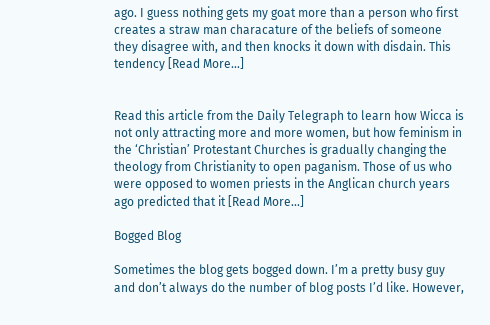ago. I guess nothing gets my goat more than a person who first creates a straw man characature of the beliefs of someone they disagree with, and then knocks it down with disdain. This tendency [Read More...]


Read this article from the Daily Telegraph to learn how Wicca is not only attracting more and more women, but how feminism in the ‘Christian’ Protestant Churches is gradually changing the theology from Christianity to open paganism. Those of us who were opposed to women priests in the Anglican church years ago predicted that it [Read More...]

Bogged Blog

Sometimes the blog gets bogged down. I’m a pretty busy guy and don’t always do the number of blog posts I’d like. However,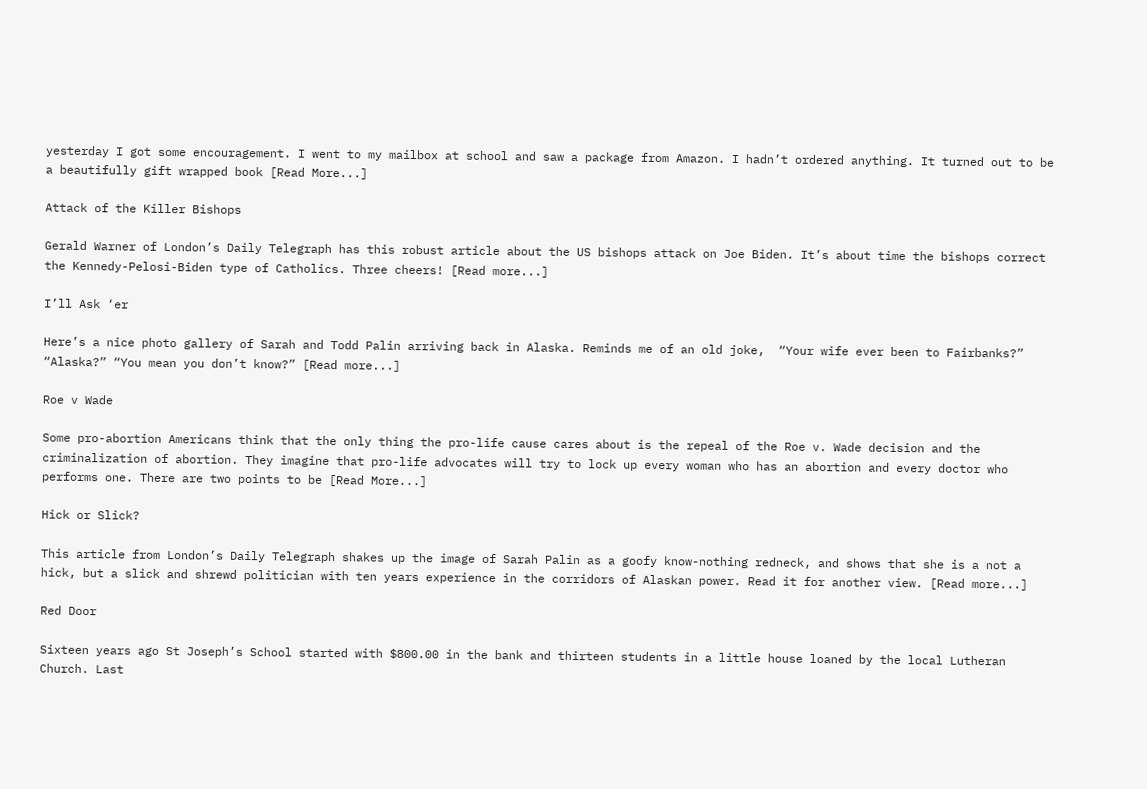yesterday I got some encouragement. I went to my mailbox at school and saw a package from Amazon. I hadn’t ordered anything. It turned out to be a beautifully gift wrapped book [Read More...]

Attack of the Killer Bishops

Gerald Warner of London’s Daily Telegraph has this robust article about the US bishops attack on Joe Biden. It’s about time the bishops correct the Kennedy-Pelosi-Biden type of Catholics. Three cheers! [Read more...]

I’ll Ask ‘er

Here’s a nice photo gallery of Sarah and Todd Palin arriving back in Alaska. Reminds me of an old joke,  “Your wife ever been to Fairbanks?”  “Alaska?” “You mean you don’t know?” [Read more...]

Roe v Wade

Some pro-abortion Americans think that the only thing the pro-life cause cares about is the repeal of the Roe v. Wade decision and the criminalization of abortion. They imagine that pro-life advocates will try to lock up every woman who has an abortion and every doctor who performs one. There are two points to be [Read More...]

Hick or Slick?

This article from London’s Daily Telegraph shakes up the image of Sarah Palin as a goofy know-nothing redneck, and shows that she is a not a hick, but a slick and shrewd politician with ten years experience in the corridors of Alaskan power. Read it for another view. [Read more...]

Red Door

Sixteen years ago St Joseph’s School started with $800.00 in the bank and thirteen students in a little house loaned by the local Lutheran Church. Last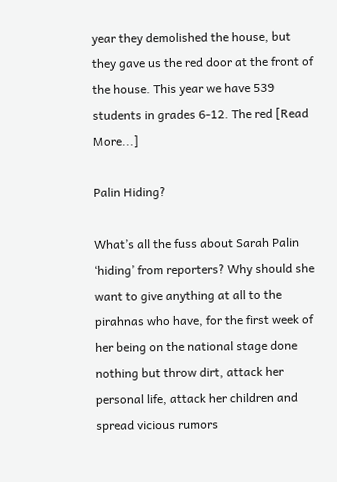year they demolished the house, but they gave us the red door at the front of the house. This year we have 539 students in grades 6-12. The red [Read More...]

Palin Hiding?

What’s all the fuss about Sarah Palin ‘hiding’ from reporters? Why should she want to give anything at all to the pirahnas who have, for the first week of her being on the national stage done nothing but throw dirt, attack her personal life, attack her children and spread vicious rumors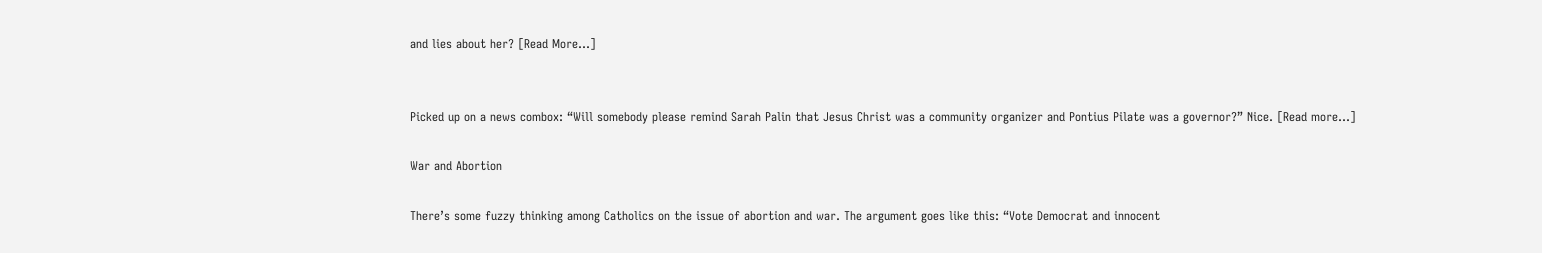and lies about her? [Read More...]


Picked up on a news combox: “Will somebody please remind Sarah Palin that Jesus Christ was a community organizer and Pontius Pilate was a governor?” Nice. [Read more...]

War and Abortion

There’s some fuzzy thinking among Catholics on the issue of abortion and war. The argument goes like this: “Vote Democrat and innocent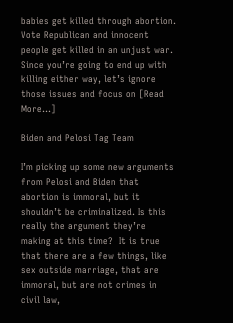babies get killed through abortion. Vote Republican and innocent people get killed in an unjust war. Since you’re going to end up with killing either way, let’s ignore those issues and focus on [Read More...]

Biden and Pelosi Tag Team

I’m picking up some new arguments from Pelosi and Biden that abortion is immoral, but it shouldn’t be criminalized. Is this really the argument they’re making at this time?  It is true that there are a few things, like sex outside marriage, that are immoral, but are not crimes in civil law,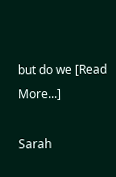but do we [Read More...]

Sarah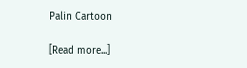Palin Cartoon

[Read more...]